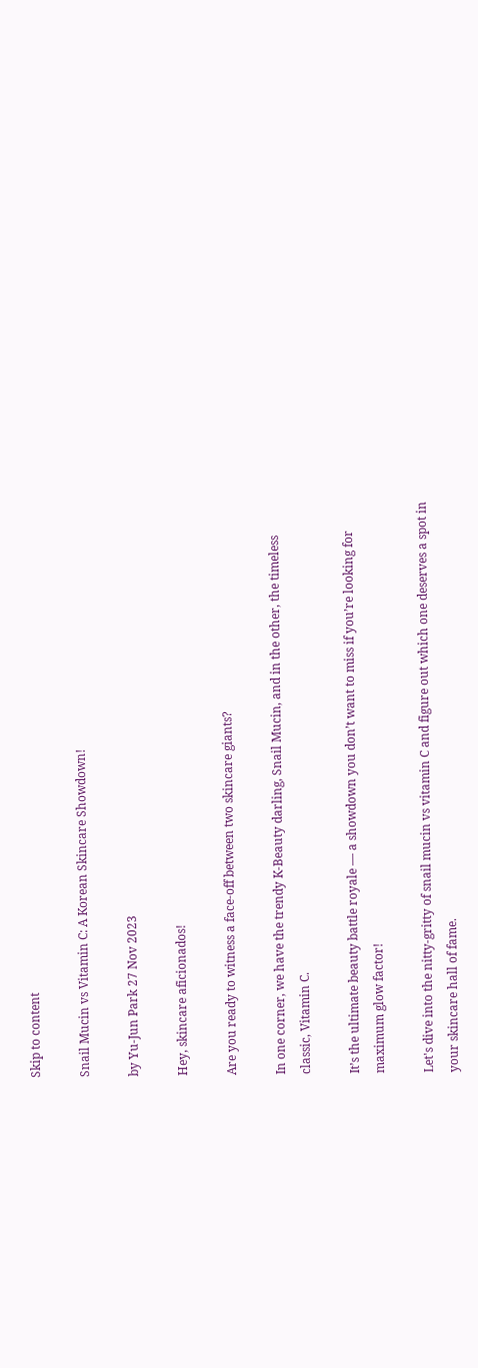Skip to content

Snail Mucin vs Vitamin C: A Korean Skincare Showdown!

by Yu-Jun Park 27 Nov 2023

Hey, skincare aficionados!

Are you ready to witness a face-off between two skincare giants?

In one corner, we have the trendy K-Beauty darling, Snail Mucin, and in the other, the timeless classic, Vitamin C.

It’s the ultimate beauty battle royale — a showdown you don’t want to miss if you’re looking for maximum glow factor!

Let's dive into the nitty-gritty of snail mucin vs vitamin C and figure out which one deserves a spot in your skincare hall of fame.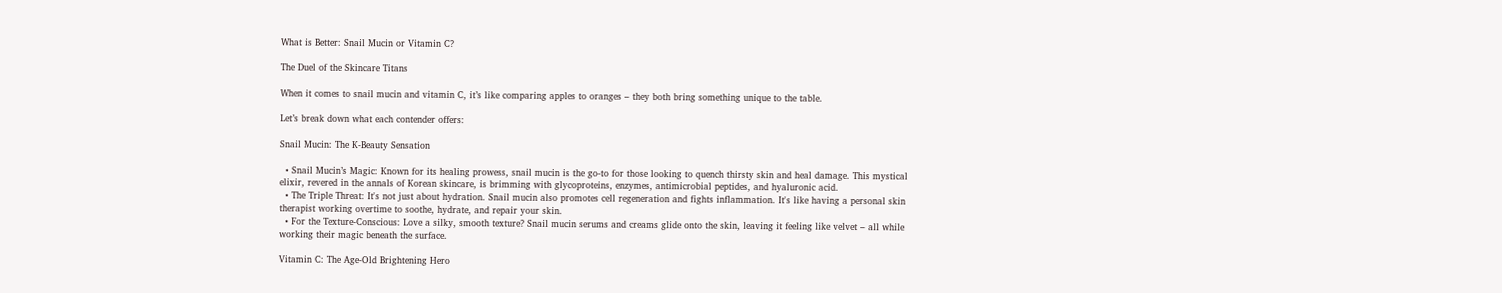What is Better: Snail Mucin or Vitamin C?

The Duel of the Skincare Titans

When it comes to snail mucin and vitamin C, it’s like comparing apples to oranges – they both bring something unique to the table.

Let’s break down what each contender offers:

Snail Mucin: The K-Beauty Sensation

  • Snail Mucin’s Magic: Known for its healing prowess, snail mucin is the go-to for those looking to quench thirsty skin and heal damage. This mystical elixir, revered in the annals of Korean skincare, is brimming with glycoproteins, enzymes, antimicrobial peptides, and hyaluronic acid.
  • The Triple Threat: It's not just about hydration. Snail mucin also promotes cell regeneration and fights inflammation. It's like having a personal skin therapist working overtime to soothe, hydrate, and repair your skin.
  • For the Texture-Conscious: Love a silky, smooth texture? Snail mucin serums and creams glide onto the skin, leaving it feeling like velvet – all while working their magic beneath the surface.

Vitamin C: The Age-Old Brightening Hero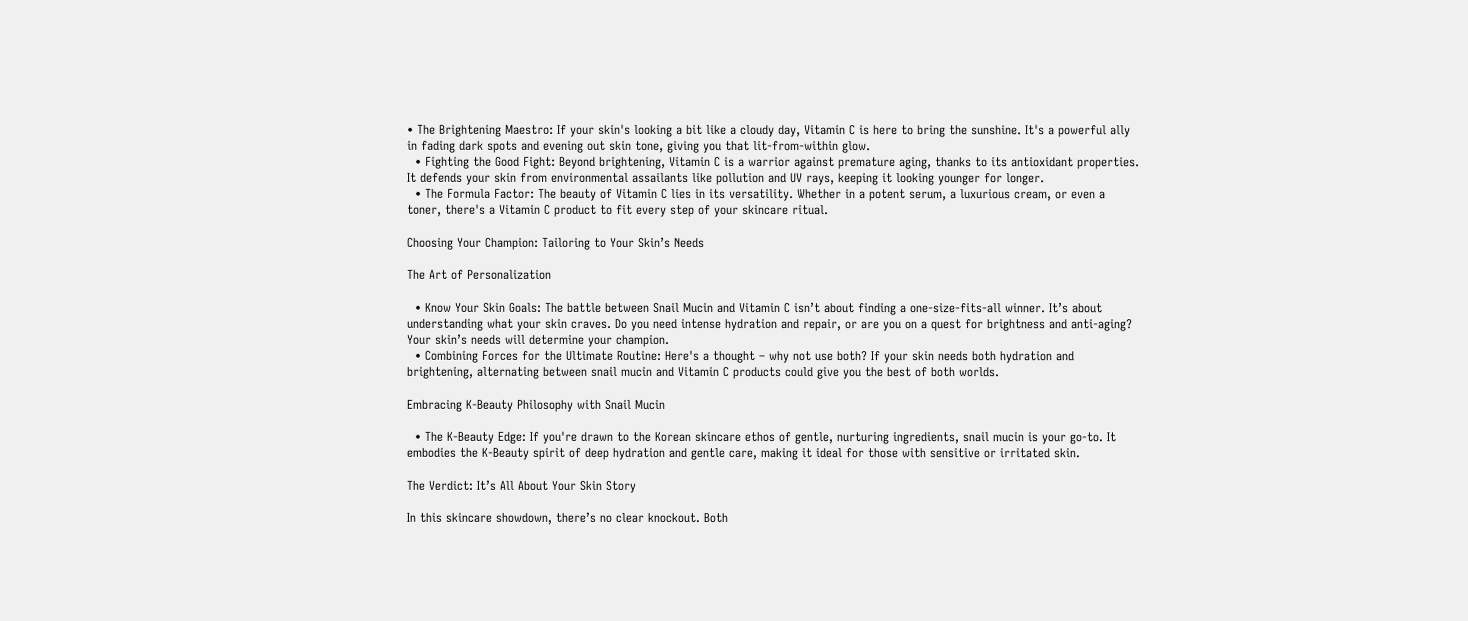• The Brightening Maestro: If your skin's looking a bit like a cloudy day, Vitamin C is here to bring the sunshine. It's a powerful ally in fading dark spots and evening out skin tone, giving you that lit-from-within glow.
  • Fighting the Good Fight: Beyond brightening, Vitamin C is a warrior against premature aging, thanks to its antioxidant properties. It defends your skin from environmental assailants like pollution and UV rays, keeping it looking younger for longer.
  • The Formula Factor: The beauty of Vitamin C lies in its versatility. Whether in a potent serum, a luxurious cream, or even a toner, there's a Vitamin C product to fit every step of your skincare ritual.

Choosing Your Champion: Tailoring to Your Skin’s Needs

The Art of Personalization

  • Know Your Skin Goals: The battle between Snail Mucin and Vitamin C isn’t about finding a one-size-fits-all winner. It’s about understanding what your skin craves. Do you need intense hydration and repair, or are you on a quest for brightness and anti-aging? Your skin’s needs will determine your champion.
  • Combining Forces for the Ultimate Routine: Here's a thought – why not use both? If your skin needs both hydration and brightening, alternating between snail mucin and Vitamin C products could give you the best of both worlds.

Embracing K-Beauty Philosophy with Snail Mucin

  • The K-Beauty Edge: If you're drawn to the Korean skincare ethos of gentle, nurturing ingredients, snail mucin is your go-to. It embodies the K-Beauty spirit of deep hydration and gentle care, making it ideal for those with sensitive or irritated skin.

The Verdict: It’s All About Your Skin Story

In this skincare showdown, there’s no clear knockout. Both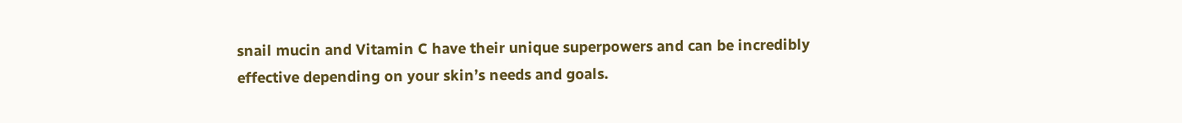snail mucin and Vitamin C have their unique superpowers and can be incredibly effective depending on your skin’s needs and goals.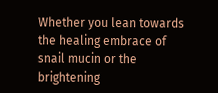Whether you lean towards the healing embrace of snail mucin or the brightening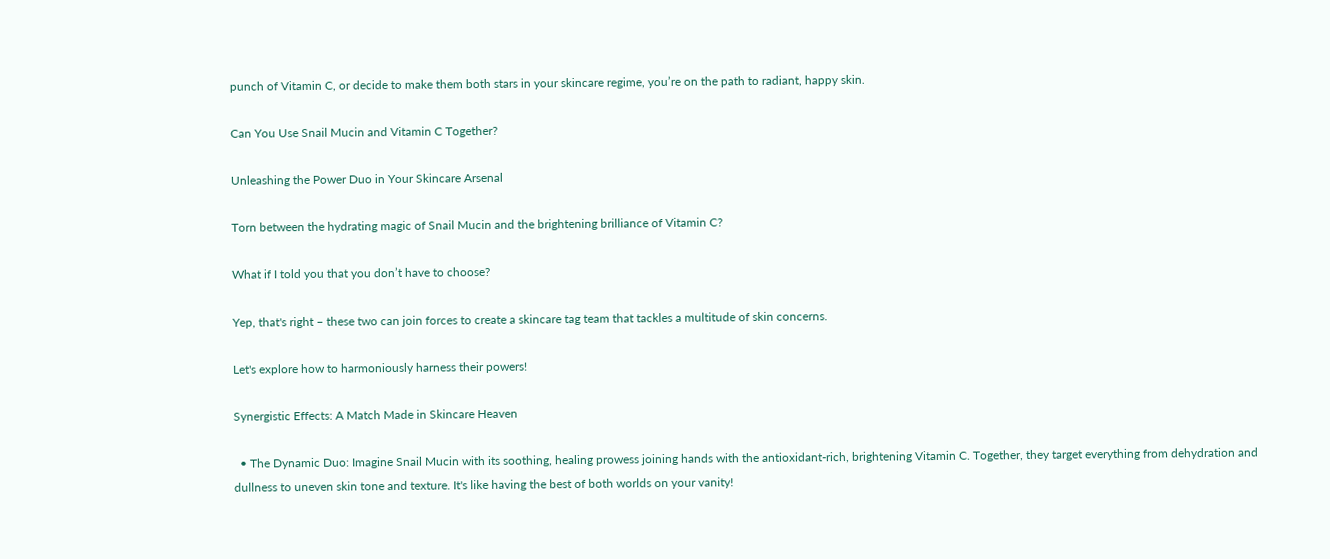punch of Vitamin C, or decide to make them both stars in your skincare regime, you’re on the path to radiant, happy skin.

Can You Use Snail Mucin and Vitamin C Together?

Unleashing the Power Duo in Your Skincare Arsenal

Torn between the hydrating magic of Snail Mucin and the brightening brilliance of Vitamin C?

What if I told you that you don’t have to choose?

Yep, that's right – these two can join forces to create a skincare tag team that tackles a multitude of skin concerns.

Let's explore how to harmoniously harness their powers!

Synergistic Effects: A Match Made in Skincare Heaven

  • The Dynamic Duo: Imagine Snail Mucin with its soothing, healing prowess joining hands with the antioxidant-rich, brightening Vitamin C. Together, they target everything from dehydration and dullness to uneven skin tone and texture. It's like having the best of both worlds on your vanity!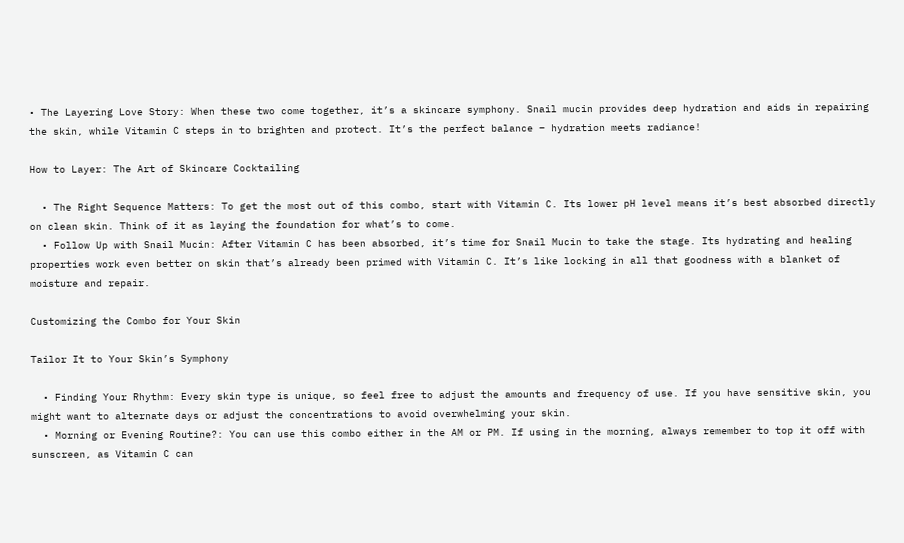• The Layering Love Story: When these two come together, it’s a skincare symphony. Snail mucin provides deep hydration and aids in repairing the skin, while Vitamin C steps in to brighten and protect. It’s the perfect balance – hydration meets radiance!

How to Layer: The Art of Skincare Cocktailing

  • The Right Sequence Matters: To get the most out of this combo, start with Vitamin C. Its lower pH level means it’s best absorbed directly on clean skin. Think of it as laying the foundation for what’s to come.
  • Follow Up with Snail Mucin: After Vitamin C has been absorbed, it’s time for Snail Mucin to take the stage. Its hydrating and healing properties work even better on skin that’s already been primed with Vitamin C. It’s like locking in all that goodness with a blanket of moisture and repair.

Customizing the Combo for Your Skin

Tailor It to Your Skin’s Symphony

  • Finding Your Rhythm: Every skin type is unique, so feel free to adjust the amounts and frequency of use. If you have sensitive skin, you might want to alternate days or adjust the concentrations to avoid overwhelming your skin.
  • Morning or Evening Routine?: You can use this combo either in the AM or PM. If using in the morning, always remember to top it off with sunscreen, as Vitamin C can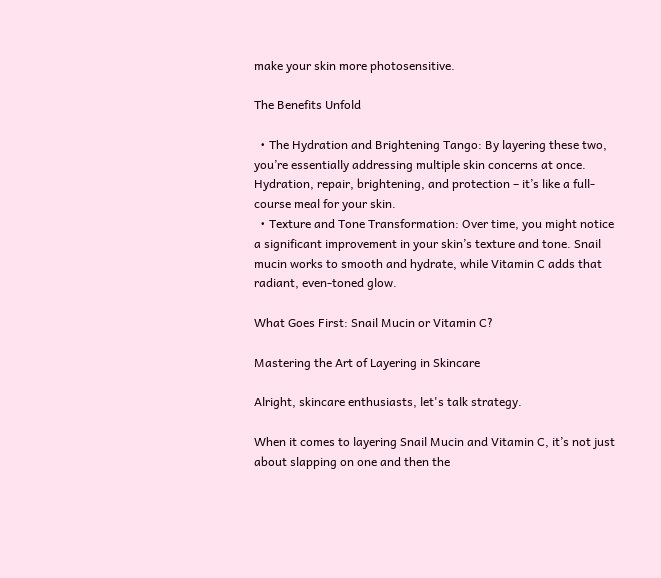make your skin more photosensitive.

The Benefits Unfold

  • The Hydration and Brightening Tango: By layering these two, you’re essentially addressing multiple skin concerns at once. Hydration, repair, brightening, and protection – it’s like a full-course meal for your skin.
  • Texture and Tone Transformation: Over time, you might notice a significant improvement in your skin’s texture and tone. Snail mucin works to smooth and hydrate, while Vitamin C adds that radiant, even-toned glow.

What Goes First: Snail Mucin or Vitamin C?

Mastering the Art of Layering in Skincare

Alright, skincare enthusiasts, let's talk strategy.

When it comes to layering Snail Mucin and Vitamin C, it’s not just about slapping on one and then the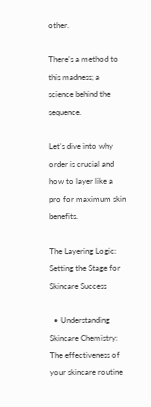other.

There’s a method to this madness; a science behind the sequence.

Let’s dive into why order is crucial and how to layer like a pro for maximum skin benefits.

The Layering Logic: Setting the Stage for Skincare Success

  • Understanding Skincare Chemistry: The effectiveness of your skincare routine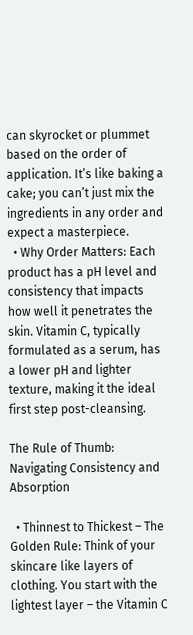can skyrocket or plummet based on the order of application. It’s like baking a cake; you can’t just mix the ingredients in any order and expect a masterpiece.
  • Why Order Matters: Each product has a pH level and consistency that impacts how well it penetrates the skin. Vitamin C, typically formulated as a serum, has a lower pH and lighter texture, making it the ideal first step post-cleansing.

The Rule of Thumb: Navigating Consistency and Absorption

  • Thinnest to Thickest – The Golden Rule: Think of your skincare like layers of clothing. You start with the lightest layer – the Vitamin C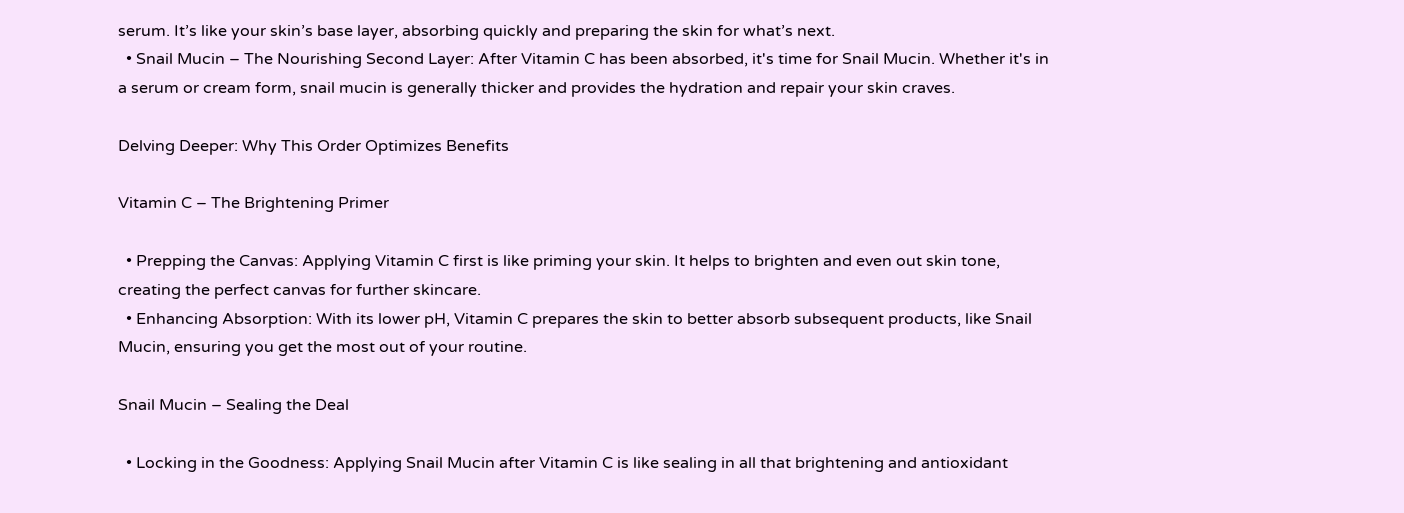serum. It’s like your skin’s base layer, absorbing quickly and preparing the skin for what’s next.
  • Snail Mucin – The Nourishing Second Layer: After Vitamin C has been absorbed, it's time for Snail Mucin. Whether it's in a serum or cream form, snail mucin is generally thicker and provides the hydration and repair your skin craves.

Delving Deeper: Why This Order Optimizes Benefits

Vitamin C – The Brightening Primer

  • Prepping the Canvas: Applying Vitamin C first is like priming your skin. It helps to brighten and even out skin tone, creating the perfect canvas for further skincare.
  • Enhancing Absorption: With its lower pH, Vitamin C prepares the skin to better absorb subsequent products, like Snail Mucin, ensuring you get the most out of your routine.

Snail Mucin – Sealing the Deal

  • Locking in the Goodness: Applying Snail Mucin after Vitamin C is like sealing in all that brightening and antioxidant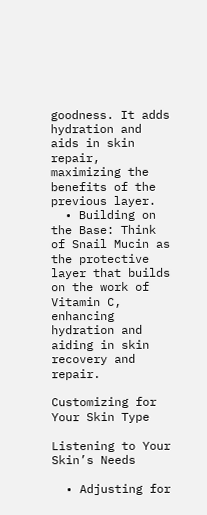goodness. It adds hydration and aids in skin repair, maximizing the benefits of the previous layer.
  • Building on the Base: Think of Snail Mucin as the protective layer that builds on the work of Vitamin C, enhancing hydration and aiding in skin recovery and repair.

Customizing for Your Skin Type

Listening to Your Skin’s Needs

  • Adjusting for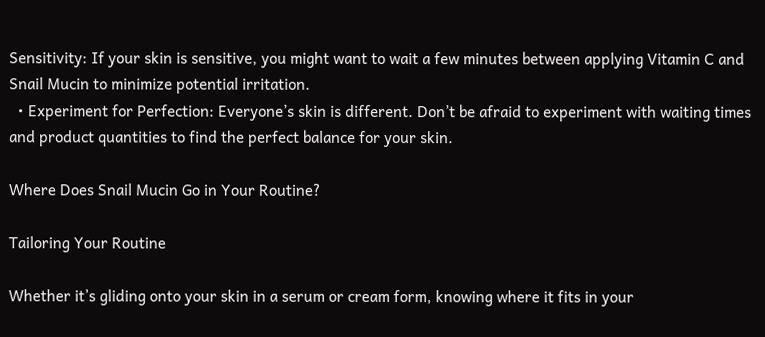Sensitivity: If your skin is sensitive, you might want to wait a few minutes between applying Vitamin C and Snail Mucin to minimize potential irritation.
  • Experiment for Perfection: Everyone’s skin is different. Don’t be afraid to experiment with waiting times and product quantities to find the perfect balance for your skin.

Where Does Snail Mucin Go in Your Routine?

Tailoring Your Routine

Whether it’s gliding onto your skin in a serum or cream form, knowing where it fits in your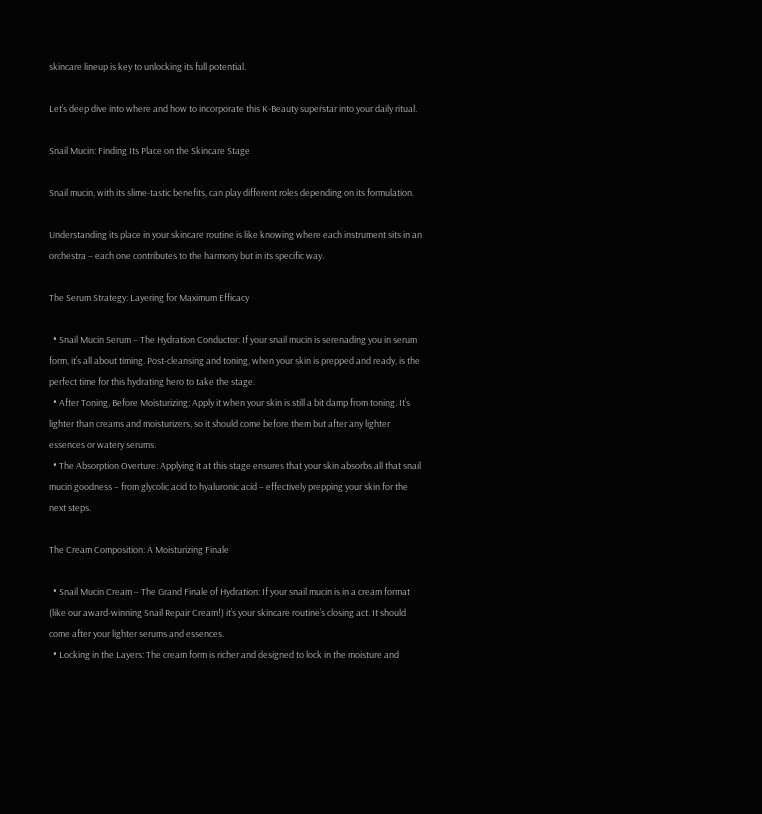skincare lineup is key to unlocking its full potential.

Let’s deep dive into where and how to incorporate this K-Beauty superstar into your daily ritual.

Snail Mucin: Finding Its Place on the Skincare Stage

Snail mucin, with its slime-tastic benefits, can play different roles depending on its formulation.

Understanding its place in your skincare routine is like knowing where each instrument sits in an orchestra – each one contributes to the harmony but in its specific way.

The Serum Strategy: Layering for Maximum Efficacy

  • Snail Mucin Serum – The Hydration Conductor: If your snail mucin is serenading you in serum form, it’s all about timing. Post-cleansing and toning, when your skin is prepped and ready, is the perfect time for this hydrating hero to take the stage.
  • After Toning, Before Moisturizing: Apply it when your skin is still a bit damp from toning. It’s lighter than creams and moisturizers, so it should come before them but after any lighter essences or watery serums.
  • The Absorption Overture: Applying it at this stage ensures that your skin absorbs all that snail mucin goodness – from glycolic acid to hyaluronic acid – effectively prepping your skin for the next steps.

The Cream Composition: A Moisturizing Finale

  • Snail Mucin Cream – The Grand Finale of Hydration: If your snail mucin is in a cream format (like our award-winning Snail Repair Cream!) it’s your skincare routine’s closing act. It should come after your lighter serums and essences.
  • Locking in the Layers: The cream form is richer and designed to lock in the moisture and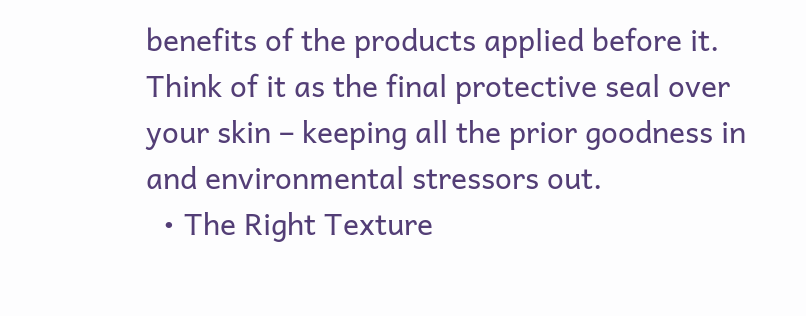benefits of the products applied before it. Think of it as the final protective seal over your skin – keeping all the prior goodness in and environmental stressors out.
  • The Right Texture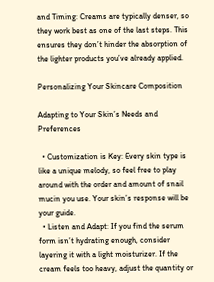and Timing: Creams are typically denser, so they work best as one of the last steps. This ensures they don’t hinder the absorption of the lighter products you’ve already applied.

Personalizing Your Skincare Composition

Adapting to Your Skin’s Needs and Preferences

  • Customization is Key: Every skin type is like a unique melody, so feel free to play around with the order and amount of snail mucin you use. Your skin’s response will be your guide.
  • Listen and Adapt: If you find the serum form isn’t hydrating enough, consider layering it with a light moisturizer. If the cream feels too heavy, adjust the quantity or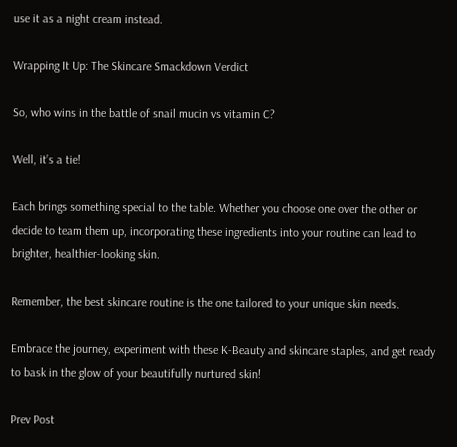use it as a night cream instead.

Wrapping It Up: The Skincare Smackdown Verdict

So, who wins in the battle of snail mucin vs vitamin C?

Well, it’s a tie!

Each brings something special to the table. Whether you choose one over the other or decide to team them up, incorporating these ingredients into your routine can lead to brighter, healthier-looking skin.

Remember, the best skincare routine is the one tailored to your unique skin needs.

Embrace the journey, experiment with these K-Beauty and skincare staples, and get ready to bask in the glow of your beautifully nurtured skin!

Prev Post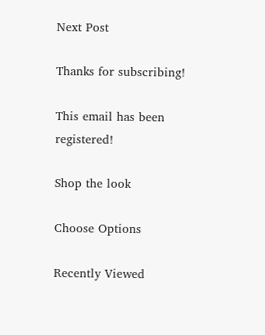Next Post

Thanks for subscribing!

This email has been registered!

Shop the look

Choose Options

Recently Viewed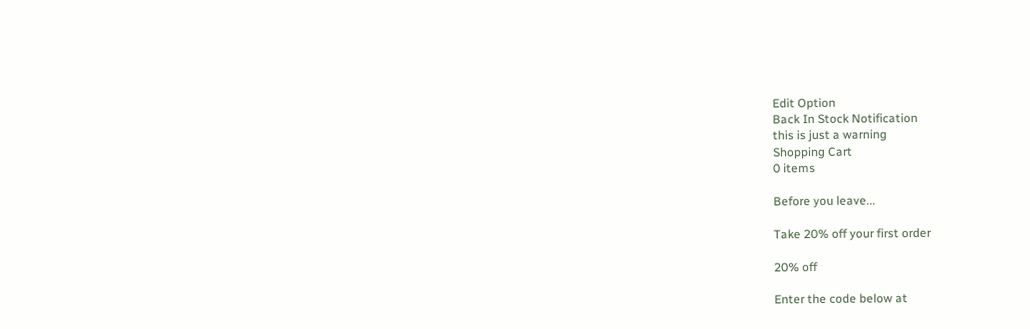Edit Option
Back In Stock Notification
this is just a warning
Shopping Cart
0 items

Before you leave...

Take 20% off your first order

20% off

Enter the code below at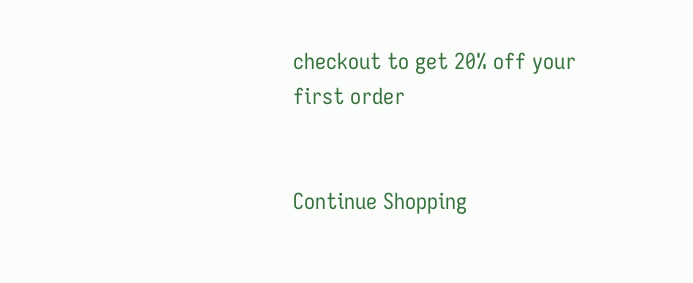checkout to get 20% off your first order


Continue Shopping